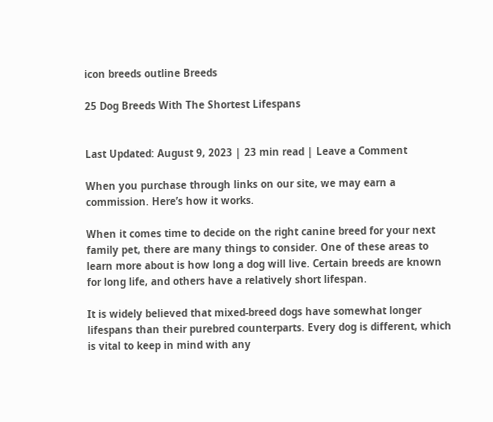icon breeds outline Breeds

25 Dog Breeds With The Shortest Lifespans


Last Updated: August 9, 2023 | 23 min read | Leave a Comment

When you purchase through links on our site, we may earn a commission. Here’s how it works.

When it comes time to decide on the right canine breed for your next family pet, there are many things to consider. One of these areas to learn more about is how long a dog will live. Certain breeds are known for long life, and others have a relatively short lifespan.

It is widely believed that mixed-breed dogs have somewhat longer lifespans than their purebred counterparts. Every dog is different, which is vital to keep in mind with any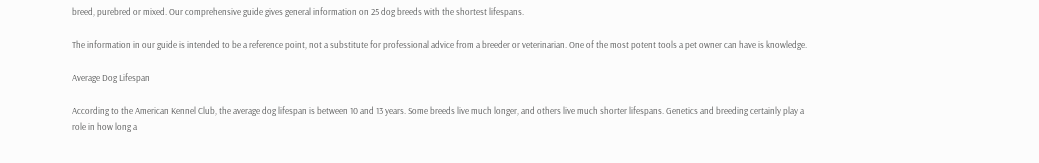breed, purebred or mixed. Our comprehensive guide gives general information on 25 dog breeds with the shortest lifespans.

The information in our guide is intended to be a reference point, not a substitute for professional advice from a breeder or veterinarian. One of the most potent tools a pet owner can have is knowledge.

Average Dog Lifespan

According to the American Kennel Club, the average dog lifespan is between 10 and 13 years. Some breeds live much longer, and others live much shorter lifespans. Genetics and breeding certainly play a role in how long a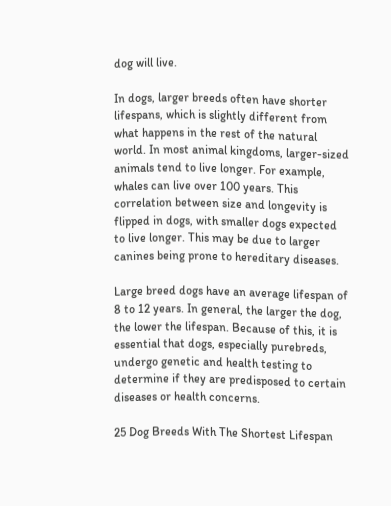dog will live.

In dogs, larger breeds often have shorter lifespans, which is slightly different from what happens in the rest of the natural world. In most animal kingdoms, larger-sized animals tend to live longer. For example, whales can live over 100 years. This correlation between size and longevity is flipped in dogs, with smaller dogs expected to live longer. This may be due to larger canines being prone to hereditary diseases.

Large breed dogs have an average lifespan of 8 to 12 years. In general, the larger the dog, the lower the lifespan. Because of this, it is essential that dogs, especially purebreds, undergo genetic and health testing to determine if they are predisposed to certain diseases or health concerns.

25 Dog Breeds With The Shortest Lifespan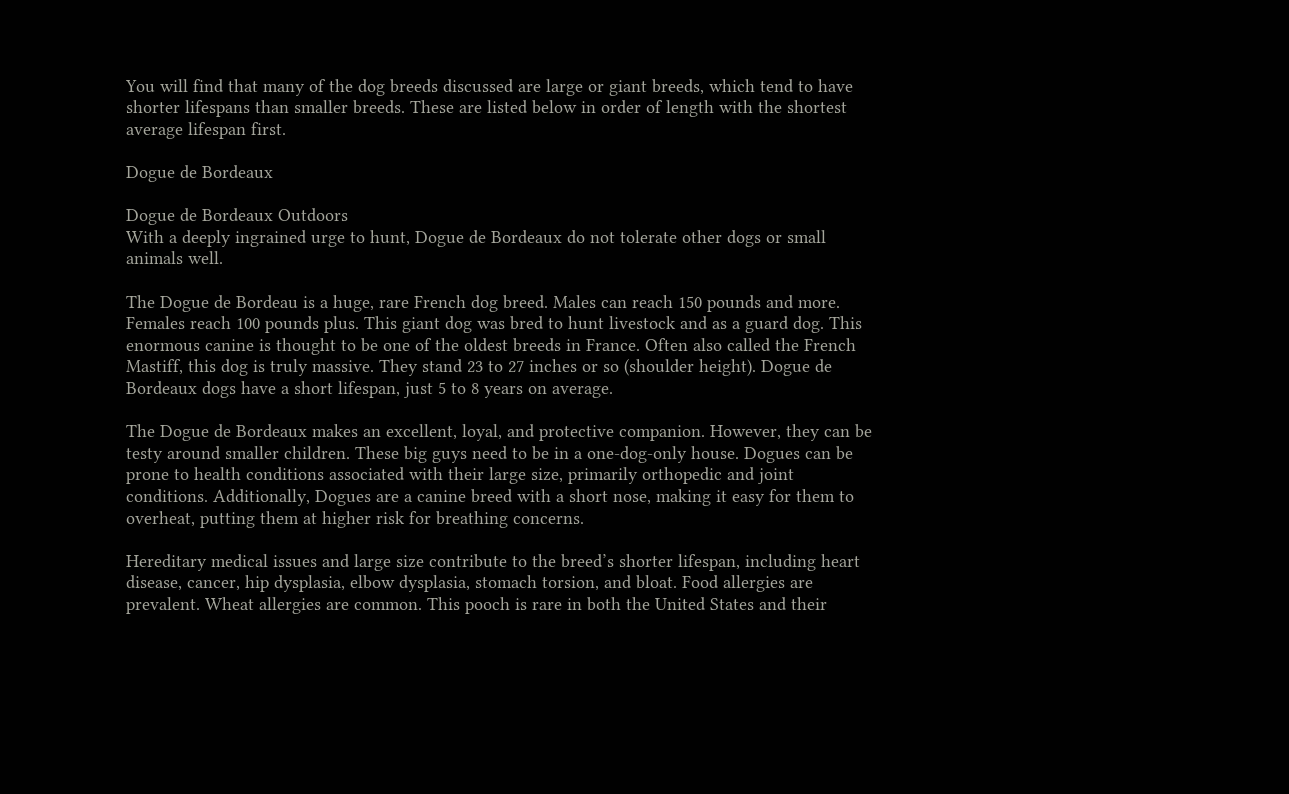You will find that many of the dog breeds discussed are large or giant breeds, which tend to have shorter lifespans than smaller breeds. These are listed below in order of length with the shortest average lifespan first.

Dogue de Bordeaux

Dogue de Bordeaux Outdoors
With a deeply ingrained urge to hunt, Dogue de Bordeaux do not tolerate other dogs or small animals well.

The Dogue de Bordeau is a huge, rare French dog breed. Males can reach 150 pounds and more. Females reach 100 pounds plus. This giant dog was bred to hunt livestock and as a guard dog. This enormous canine is thought to be one of the oldest breeds in France. Often also called the French Mastiff, this dog is truly massive. They stand 23 to 27 inches or so (shoulder height). Dogue de Bordeaux dogs have a short lifespan, just 5 to 8 years on average.

The Dogue de Bordeaux makes an excellent, loyal, and protective companion. However, they can be testy around smaller children. These big guys need to be in a one-dog-only house. Dogues can be prone to health conditions associated with their large size, primarily orthopedic and joint conditions. Additionally, Dogues are a canine breed with a short nose, making it easy for them to overheat, putting them at higher risk for breathing concerns.

Hereditary medical issues and large size contribute to the breed’s shorter lifespan, including heart disease, cancer, hip dysplasia, elbow dysplasia, stomach torsion, and bloat. Food allergies are prevalent. Wheat allergies are common. This pooch is rare in both the United States and their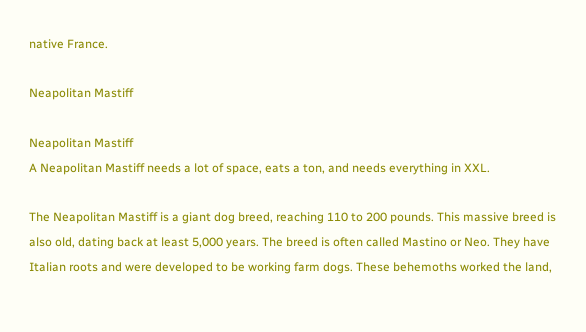native France.

Neapolitan Mastiff

Neapolitan Mastiff
A Neapolitan Mastiff needs a lot of space, eats a ton, and needs everything in XXL.

The Neapolitan Mastiff is a giant dog breed, reaching 110 to 200 pounds. This massive breed is also old, dating back at least 5,000 years. The breed is often called Mastino or Neo. They have Italian roots and were developed to be working farm dogs. These behemoths worked the land,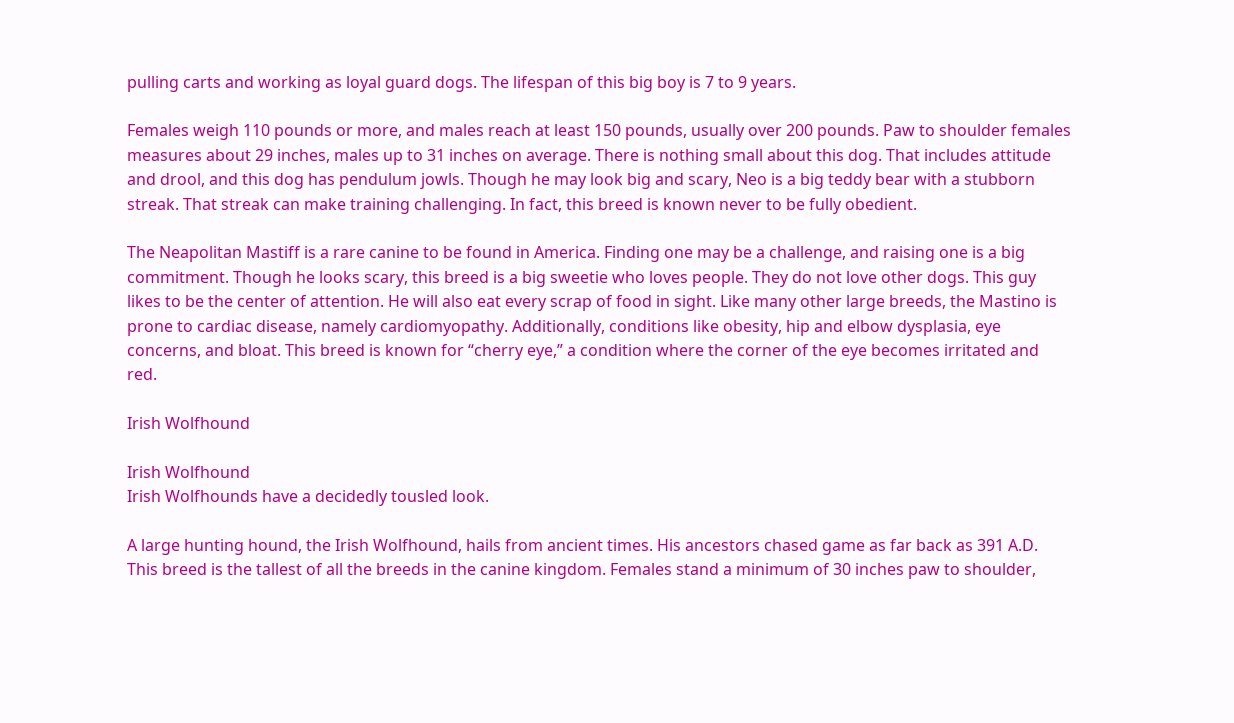pulling carts and working as loyal guard dogs. The lifespan of this big boy is 7 to 9 years.

Females weigh 110 pounds or more, and males reach at least 150 pounds, usually over 200 pounds. Paw to shoulder females measures about 29 inches, males up to 31 inches on average. There is nothing small about this dog. That includes attitude and drool, and this dog has pendulum jowls. Though he may look big and scary, Neo is a big teddy bear with a stubborn streak. That streak can make training challenging. In fact, this breed is known never to be fully obedient.

The Neapolitan Mastiff is a rare canine to be found in America. Finding one may be a challenge, and raising one is a big commitment. Though he looks scary, this breed is a big sweetie who loves people. They do not love other dogs. This guy likes to be the center of attention. He will also eat every scrap of food in sight. Like many other large breeds, the Mastino is prone to cardiac disease, namely cardiomyopathy. Additionally, conditions like obesity, hip and elbow dysplasia, eye concerns, and bloat. This breed is known for “cherry eye,” a condition where the corner of the eye becomes irritated and red.

Irish Wolfhound

Irish Wolfhound
Irish Wolfhounds have a decidedly tousled look.

A large hunting hound, the Irish Wolfhound, hails from ancient times. His ancestors chased game as far back as 391 A.D. This breed is the tallest of all the breeds in the canine kingdom. Females stand a minimum of 30 inches paw to shoulder,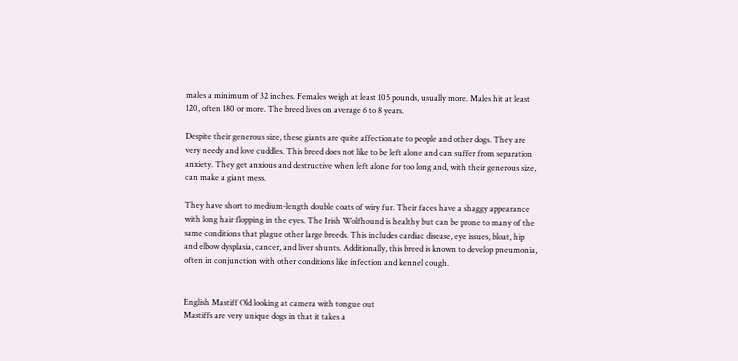males a minimum of 32 inches. Females weigh at least 105 pounds, usually more. Males hit at least 120, often 180 or more. The breed lives on average 6 to 8 years.

Despite their generous size, these giants are quite affectionate to people and other dogs. They are very needy and love cuddles. This breed does not like to be left alone and can suffer from separation anxiety. They get anxious and destructive when left alone for too long and, with their generous size, can make a giant mess.

They have short to medium-length double coats of wiry fur. Their faces have a shaggy appearance with long hair flopping in the eyes. The Irish Wolfhound is healthy but can be prone to many of the same conditions that plague other large breeds. This includes cardiac disease, eye issues, bloat, hip and elbow dysplasia, cancer, and liver shunts. Additionally, this breed is known to develop pneumonia, often in conjunction with other conditions like infection and kennel cough.


English Mastiff Old looking at camera with tongue out
Mastiffs are very unique dogs in that it takes a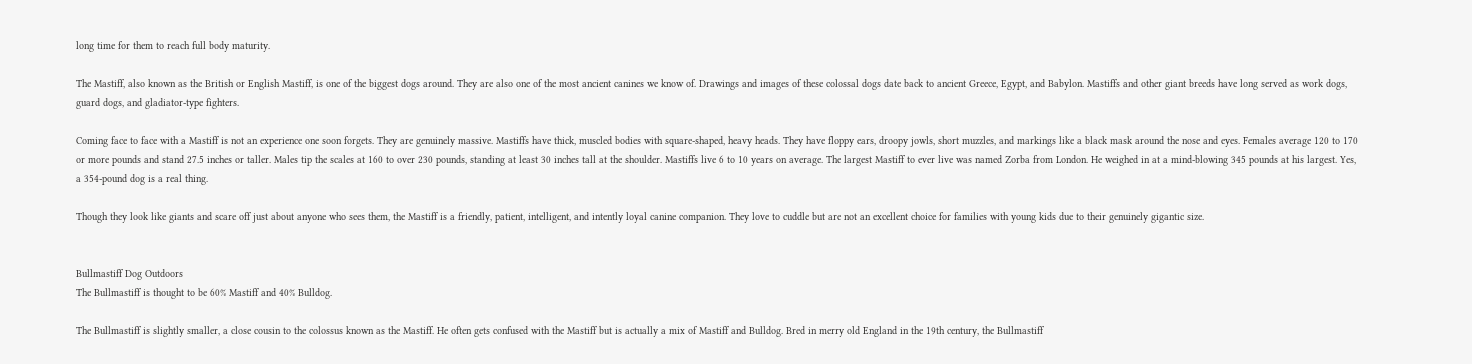long time for them to reach full body maturity.

The Mastiff, also known as the British or English Mastiff, is one of the biggest dogs around. They are also one of the most ancient canines we know of. Drawings and images of these colossal dogs date back to ancient Greece, Egypt, and Babylon. Mastiffs and other giant breeds have long served as work dogs, guard dogs, and gladiator-type fighters.

Coming face to face with a Mastiff is not an experience one soon forgets. They are genuinely massive. Mastiffs have thick, muscled bodies with square-shaped, heavy heads. They have floppy ears, droopy jowls, short muzzles, and markings like a black mask around the nose and eyes. Females average 120 to 170 or more pounds and stand 27.5 inches or taller. Males tip the scales at 160 to over 230 pounds, standing at least 30 inches tall at the shoulder. Mastiffs live 6 to 10 years on average. The largest Mastiff to ever live was named Zorba from London. He weighed in at a mind-blowing 345 pounds at his largest. Yes, a 354-pound dog is a real thing.

Though they look like giants and scare off just about anyone who sees them, the Mastiff is a friendly, patient, intelligent, and intently loyal canine companion. They love to cuddle but are not an excellent choice for families with young kids due to their genuinely gigantic size.


Bullmastiff Dog Outdoors
The Bullmastiff is thought to be 60% Mastiff and 40% Bulldog.

The Bullmastiff is slightly smaller, a close cousin to the colossus known as the Mastiff. He often gets confused with the Mastiff but is actually a mix of Mastiff and Bulldog. Bred in merry old England in the 19th century, the Bullmastiff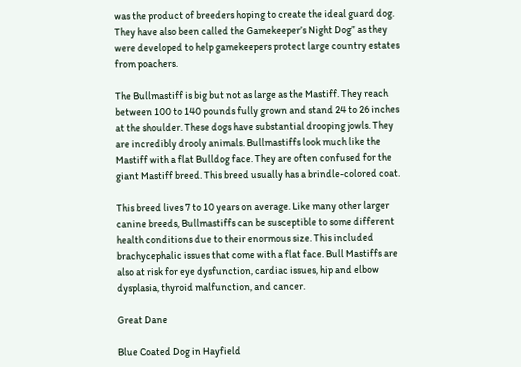was the product of breeders hoping to create the ideal guard dog. They have also been called the Gamekeeper’s Night Dog” as they were developed to help gamekeepers protect large country estates from poachers.

The Bullmastiff is big but not as large as the Mastiff. They reach between 100 to 140 pounds fully grown and stand 24 to 26 inches at the shoulder. These dogs have substantial drooping jowls. They are incredibly drooly animals. Bullmastiffs look much like the Mastiff with a flat Bulldog face. They are often confused for the giant Mastiff breed. This breed usually has a brindle-colored coat.

This breed lives 7 to 10 years on average. Like many other larger canine breeds, Bullmastiffs can be susceptible to some different health conditions due to their enormous size. This included brachycephalic issues that come with a flat face. Bull Mastiffs are also at risk for eye dysfunction, cardiac issues, hip and elbow dysplasia, thyroid malfunction, and cancer.

Great Dane

Blue Coated Dog in Hayfield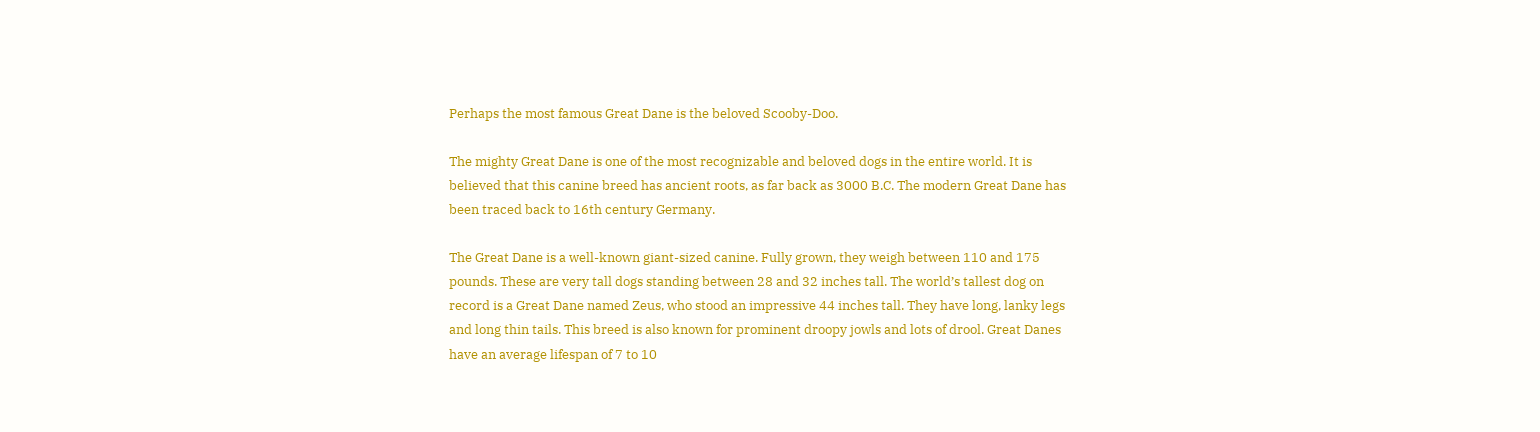Perhaps the most famous Great Dane is the beloved Scooby-Doo.

The mighty Great Dane is one of the most recognizable and beloved dogs in the entire world. It is believed that this canine breed has ancient roots, as far back as 3000 B.C. The modern Great Dane has been traced back to 16th century Germany.

The Great Dane is a well-known giant-sized canine. Fully grown, they weigh between 110 and 175 pounds. These are very tall dogs standing between 28 and 32 inches tall. The world’s tallest dog on record is a Great Dane named Zeus, who stood an impressive 44 inches tall. They have long, lanky legs and long thin tails. This breed is also known for prominent droopy jowls and lots of drool. Great Danes have an average lifespan of 7 to 10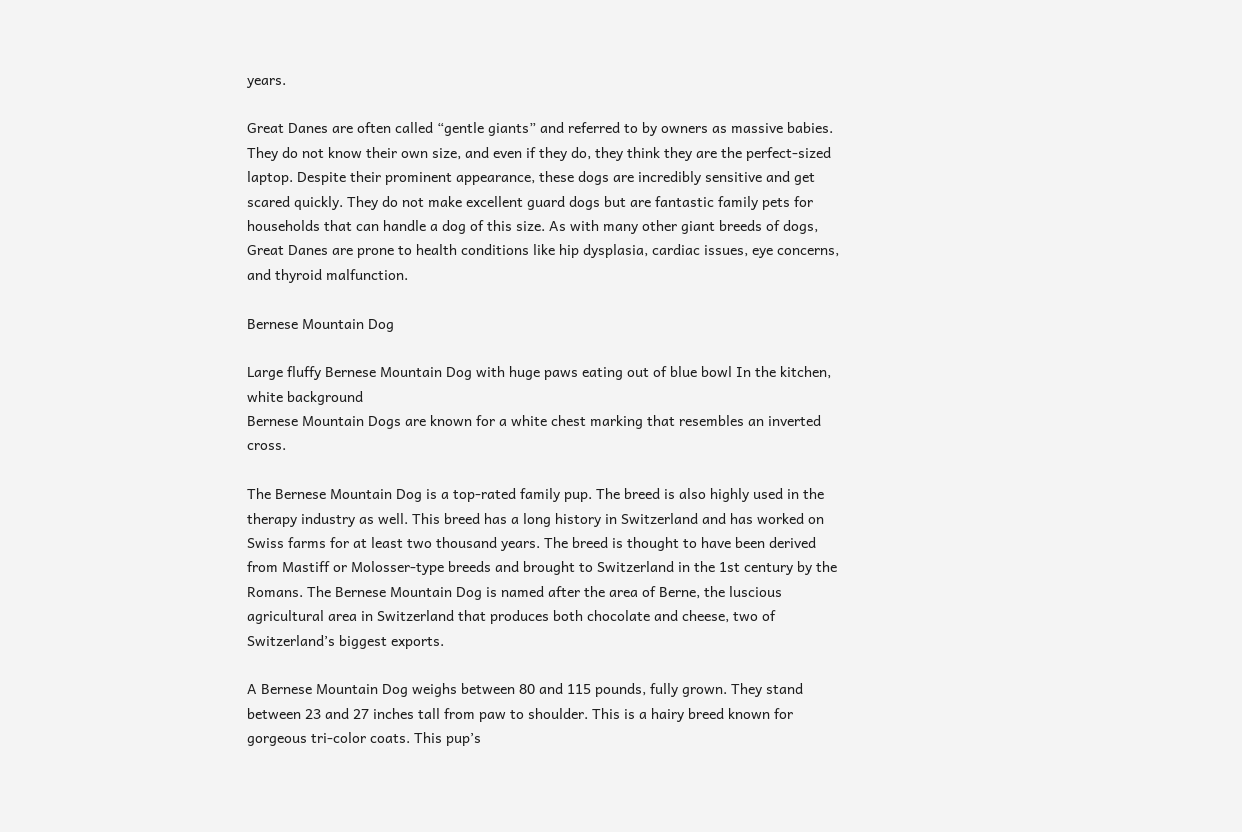years.

Great Danes are often called “gentle giants” and referred to by owners as massive babies. They do not know their own size, and even if they do, they think they are the perfect-sized laptop. Despite their prominent appearance, these dogs are incredibly sensitive and get scared quickly. They do not make excellent guard dogs but are fantastic family pets for households that can handle a dog of this size. As with many other giant breeds of dogs, Great Danes are prone to health conditions like hip dysplasia, cardiac issues, eye concerns, and thyroid malfunction.

Bernese Mountain Dog

Large fluffy Bernese Mountain Dog with huge paws eating out of blue bowl In the kitchen, white background
Bernese Mountain Dogs are known for a white chest marking that resembles an inverted cross.

The Bernese Mountain Dog is a top-rated family pup. The breed is also highly used in the therapy industry as well. This breed has a long history in Switzerland and has worked on Swiss farms for at least two thousand years. The breed is thought to have been derived from Mastiff or Molosser-type breeds and brought to Switzerland in the 1st century by the Romans. The Bernese Mountain Dog is named after the area of Berne, the luscious agricultural area in Switzerland that produces both chocolate and cheese, two of Switzerland’s biggest exports.

A Bernese Mountain Dog weighs between 80 and 115 pounds, fully grown. They stand between 23 and 27 inches tall from paw to shoulder. This is a hairy breed known for gorgeous tri-color coats. This pup’s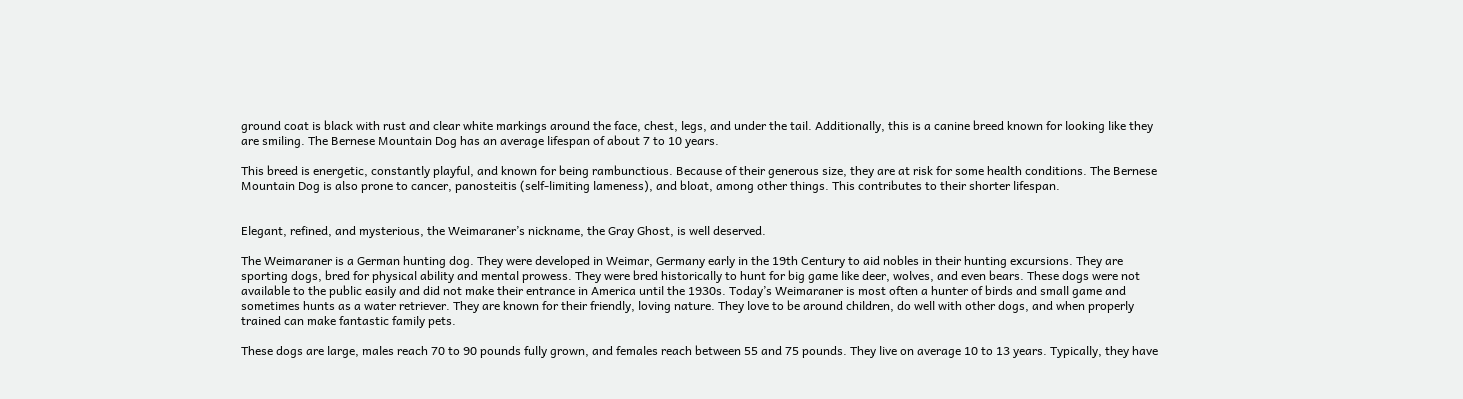ground coat is black with rust and clear white markings around the face, chest, legs, and under the tail. Additionally, this is a canine breed known for looking like they are smiling. The Bernese Mountain Dog has an average lifespan of about 7 to 10 years.

This breed is energetic, constantly playful, and known for being rambunctious. Because of their generous size, they are at risk for some health conditions. The Bernese Mountain Dog is also prone to cancer, panosteitis (self-limiting lameness), and bloat, among other things. This contributes to their shorter lifespan.


Elegant, refined, and mysterious, the Weimaraner’s nickname, the Gray Ghost, is well deserved.

The Weimaraner is a German hunting dog. They were developed in Weimar, Germany early in the 19th Century to aid nobles in their hunting excursions. They are sporting dogs, bred for physical ability and mental prowess. They were bred historically to hunt for big game like deer, wolves, and even bears. These dogs were not available to the public easily and did not make their entrance in America until the 1930s. Today’s Weimaraner is most often a hunter of birds and small game and sometimes hunts as a water retriever. They are known for their friendly, loving nature. They love to be around children, do well with other dogs, and when properly trained can make fantastic family pets.

These dogs are large, males reach 70 to 90 pounds fully grown, and females reach between 55 and 75 pounds. They live on average 10 to 13 years. Typically, they have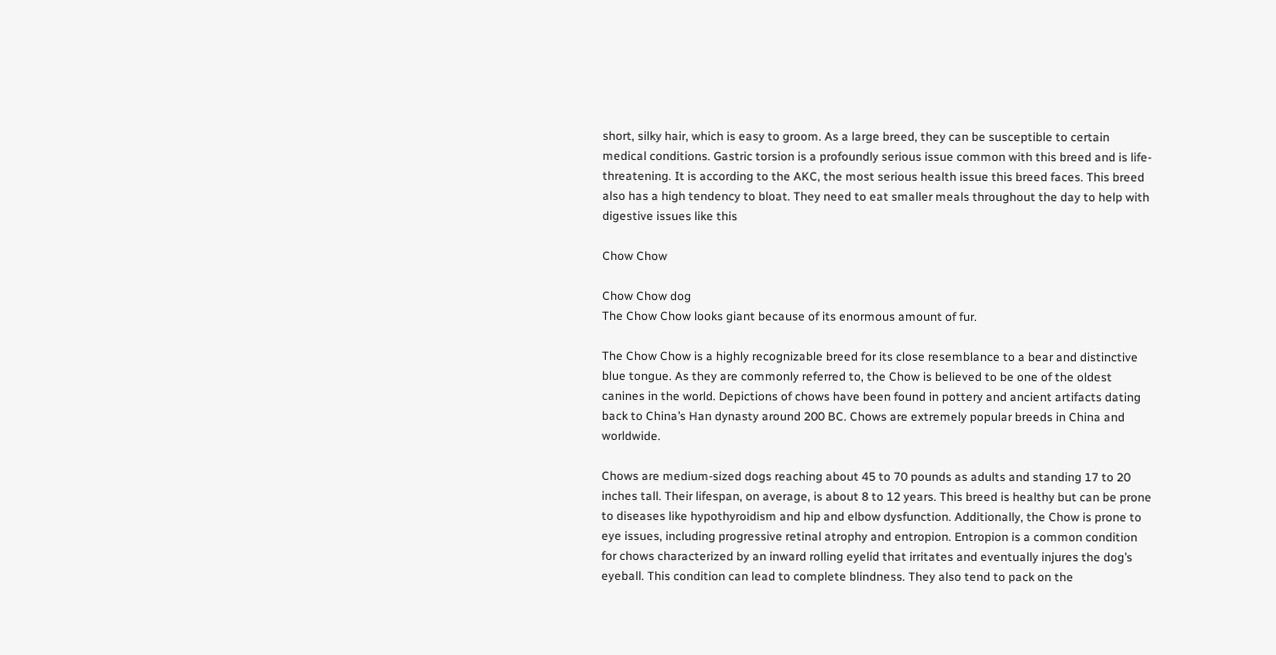short, silky hair, which is easy to groom. As a large breed, they can be susceptible to certain medical conditions. Gastric torsion is a profoundly serious issue common with this breed and is life-threatening. It is according to the AKC, the most serious health issue this breed faces. This breed also has a high tendency to bloat. They need to eat smaller meals throughout the day to help with digestive issues like this

Chow Chow

Chow Chow dog
The Chow Chow looks giant because of its enormous amount of fur.

The Chow Chow is a highly recognizable breed for its close resemblance to a bear and distinctive blue tongue. As they are commonly referred to, the Chow is believed to be one of the oldest canines in the world. Depictions of chows have been found in pottery and ancient artifacts dating back to China’s Han dynasty around 200 BC. Chows are extremely popular breeds in China and worldwide.

Chows are medium-sized dogs reaching about 45 to 70 pounds as adults and standing 17 to 20 inches tall. Their lifespan, on average, is about 8 to 12 years. This breed is healthy but can be prone to diseases like hypothyroidism and hip and elbow dysfunction. Additionally, the Chow is prone to eye issues, including progressive retinal atrophy and entropion. Entropion is a common condition for chows characterized by an inward rolling eyelid that irritates and eventually injures the dog’s eyeball. This condition can lead to complete blindness. They also tend to pack on the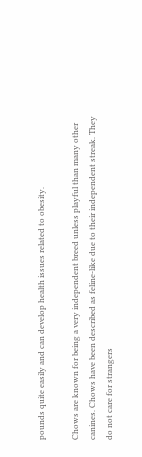pounds quite easily and can develop health issues related to obesity.

Chows are known for being a very independent breed unless playful than many other canines. Chows have been described as feline-like due to their independent streak. They do not care for strangers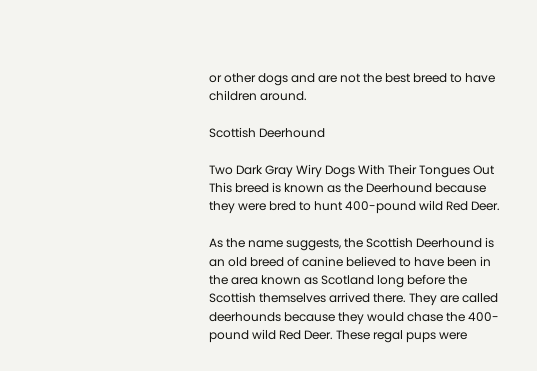or other dogs and are not the best breed to have children around.

Scottish Deerhound

Two Dark Gray Wiry Dogs With Their Tongues Out
This breed is known as the Deerhound because they were bred to hunt 400-pound wild Red Deer.

As the name suggests, the Scottish Deerhound is an old breed of canine believed to have been in the area known as Scotland long before the Scottish themselves arrived there. They are called deerhounds because they would chase the 400-pound wild Red Deer. These regal pups were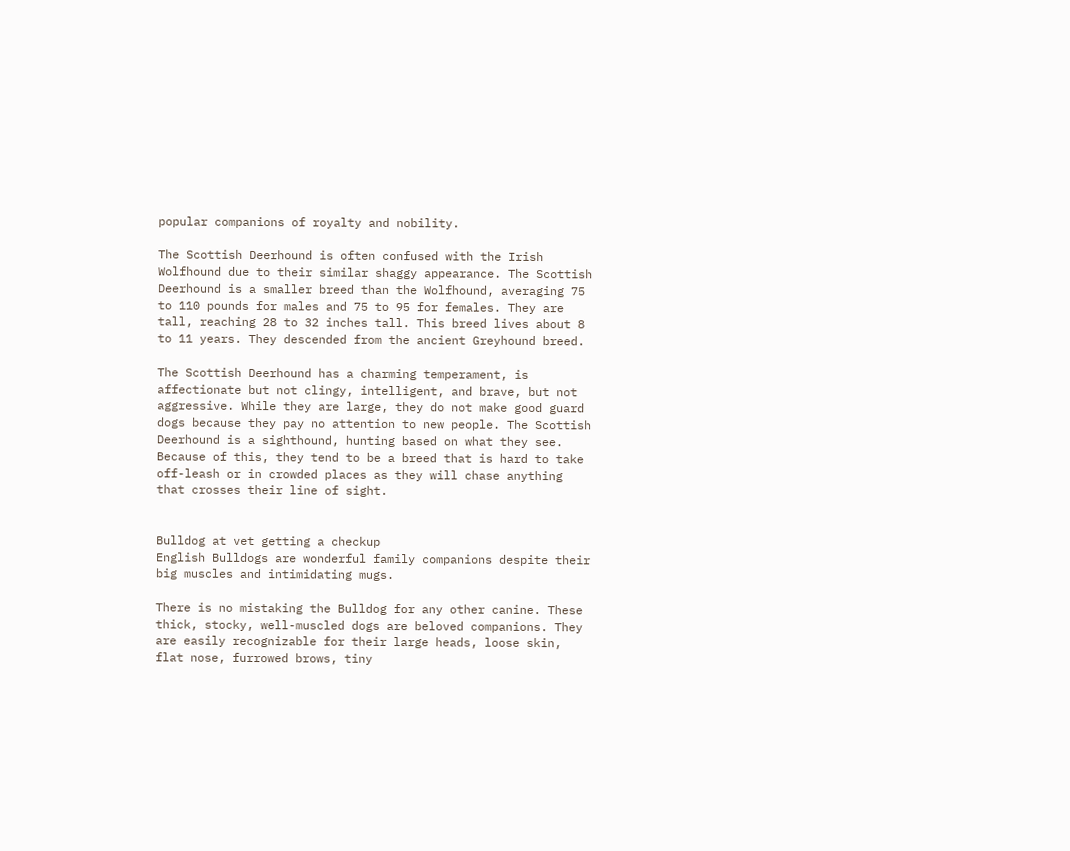popular companions of royalty and nobility.

The Scottish Deerhound is often confused with the Irish Wolfhound due to their similar shaggy appearance. The Scottish Deerhound is a smaller breed than the Wolfhound, averaging 75 to 110 pounds for males and 75 to 95 for females. They are tall, reaching 28 to 32 inches tall. This breed lives about 8 to 11 years. They descended from the ancient Greyhound breed.

The Scottish Deerhound has a charming temperament, is affectionate but not clingy, intelligent, and brave, but not aggressive. While they are large, they do not make good guard dogs because they pay no attention to new people. The Scottish Deerhound is a sighthound, hunting based on what they see. Because of this, they tend to be a breed that is hard to take off-leash or in crowded places as they will chase anything that crosses their line of sight.


Bulldog at vet getting a checkup
English Bulldogs are wonderful family companions despite their big muscles and intimidating mugs.

There is no mistaking the Bulldog for any other canine. These thick, stocky, well-muscled dogs are beloved companions. They are easily recognizable for their large heads, loose skin, flat nose, furrowed brows, tiny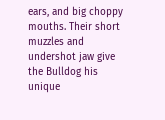ears, and big choppy mouths. Their short muzzles and undershot jaw give the Bulldog his unique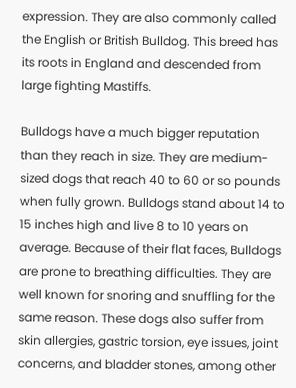expression. They are also commonly called the English or British Bulldog. This breed has its roots in England and descended from large fighting Mastiffs.

Bulldogs have a much bigger reputation than they reach in size. They are medium-sized dogs that reach 40 to 60 or so pounds when fully grown. Bulldogs stand about 14 to 15 inches high and live 8 to 10 years on average. Because of their flat faces, Bulldogs are prone to breathing difficulties. They are well known for snoring and snuffling for the same reason. These dogs also suffer from skin allergies, gastric torsion, eye issues, joint concerns, and bladder stones, among other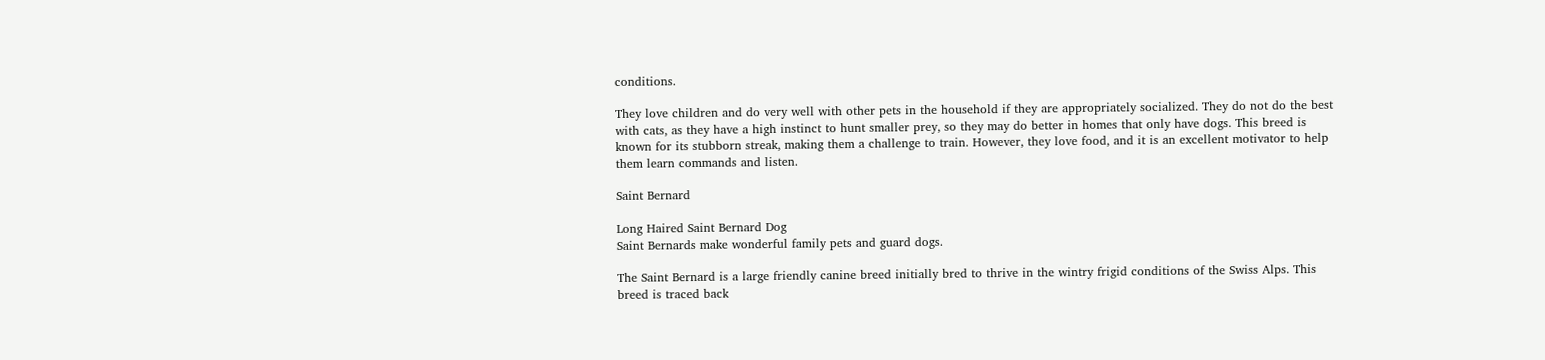conditions.

They love children and do very well with other pets in the household if they are appropriately socialized. They do not do the best with cats, as they have a high instinct to hunt smaller prey, so they may do better in homes that only have dogs. This breed is known for its stubborn streak, making them a challenge to train. However, they love food, and it is an excellent motivator to help them learn commands and listen.

Saint Bernard

Long Haired Saint Bernard Dog
Saint Bernards make wonderful family pets and guard dogs.

The Saint Bernard is a large friendly canine breed initially bred to thrive in the wintry frigid conditions of the Swiss Alps. This breed is traced back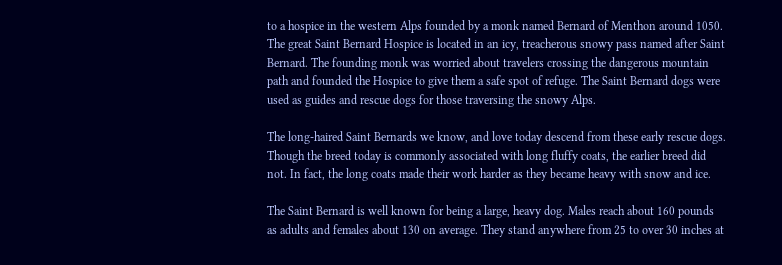to a hospice in the western Alps founded by a monk named Bernard of Menthon around 1050. The great Saint Bernard Hospice is located in an icy, treacherous snowy pass named after Saint Bernard. The founding monk was worried about travelers crossing the dangerous mountain path and founded the Hospice to give them a safe spot of refuge. The Saint Bernard dogs were used as guides and rescue dogs for those traversing the snowy Alps.

The long-haired Saint Bernards we know, and love today descend from these early rescue dogs. Though the breed today is commonly associated with long fluffy coats, the earlier breed did not. In fact, the long coats made their work harder as they became heavy with snow and ice.

The Saint Bernard is well known for being a large, heavy dog. Males reach about 160 pounds as adults and females about 130 on average. They stand anywhere from 25 to over 30 inches at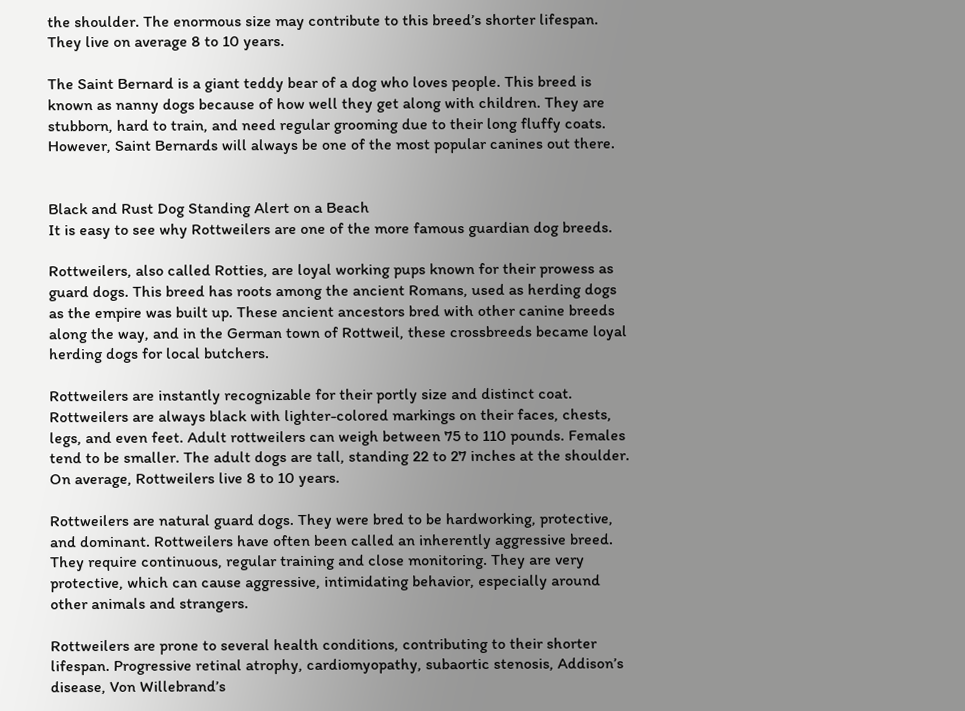the shoulder. The enormous size may contribute to this breed’s shorter lifespan. They live on average 8 to 10 years.

The Saint Bernard is a giant teddy bear of a dog who loves people. This breed is known as nanny dogs because of how well they get along with children. They are stubborn, hard to train, and need regular grooming due to their long fluffy coats. However, Saint Bernards will always be one of the most popular canines out there.


Black and Rust Dog Standing Alert on a Beach
It is easy to see why Rottweilers are one of the more famous guardian dog breeds.

Rottweilers, also called Rotties, are loyal working pups known for their prowess as guard dogs. This breed has roots among the ancient Romans, used as herding dogs as the empire was built up. These ancient ancestors bred with other canine breeds along the way, and in the German town of Rottweil, these crossbreeds became loyal herding dogs for local butchers.

Rottweilers are instantly recognizable for their portly size and distinct coat. Rottweilers are always black with lighter-colored markings on their faces, chests, legs, and even feet. Adult rottweilers can weigh between 75 to 110 pounds. Females tend to be smaller. The adult dogs are tall, standing 22 to 27 inches at the shoulder. On average, Rottweilers live 8 to 10 years.

Rottweilers are natural guard dogs. They were bred to be hardworking, protective, and dominant. Rottweilers have often been called an inherently aggressive breed. They require continuous, regular training and close monitoring. They are very protective, which can cause aggressive, intimidating behavior, especially around other animals and strangers.

Rottweilers are prone to several health conditions, contributing to their shorter lifespan. Progressive retinal atrophy, cardiomyopathy, subaortic stenosis, Addison’s disease, Von Willebrand’s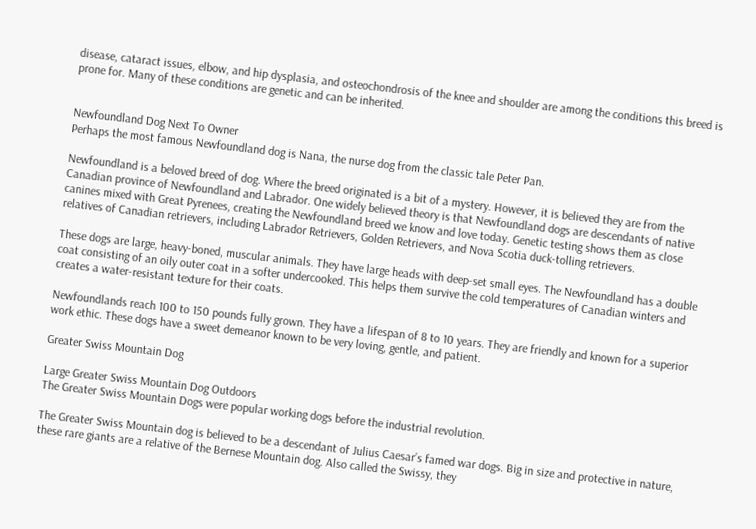disease, cataract issues, elbow, and hip dysplasia, and osteochondrosis of the knee and shoulder are among the conditions this breed is prone for. Many of these conditions are genetic and can be inherited.


Newfoundland Dog Next To Owner
Perhaps the most famous Newfoundland dog is Nana, the nurse dog from the classic tale Peter Pan.

Newfoundland is a beloved breed of dog. Where the breed originated is a bit of a mystery. However, it is believed they are from the Canadian province of Newfoundland and Labrador. One widely believed theory is that Newfoundland dogs are descendants of native canines mixed with Great Pyrenees, creating the Newfoundland breed we know and love today. Genetic testing shows them as close relatives of Canadian retrievers, including Labrador Retrievers, Golden Retrievers, and Nova Scotia duck-tolling retrievers.

These dogs are large, heavy-boned, muscular animals. They have large heads with deep-set small eyes. The Newfoundland has a double coat consisting of an oily outer coat in a softer undercooked. This helps them survive the cold temperatures of Canadian winters and creates a water-resistant texture for their coats.

Newfoundlands reach 100 to 150 pounds fully grown. They have a lifespan of 8 to 10 years. They are friendly and known for a superior work ethic. These dogs have a sweet demeanor known to be very loving, gentle, and patient.

Greater Swiss Mountain Dog

Large Greater Swiss Mountain Dog Outdoors
The Greater Swiss Mountain Dogs were popular working dogs before the industrial revolution.

The Greater Swiss Mountain dog is believed to be a descendant of Julius Caesar’s famed war dogs. Big in size and protective in nature, these rare giants are a relative of the Bernese Mountain dog. Also called the Swissy, they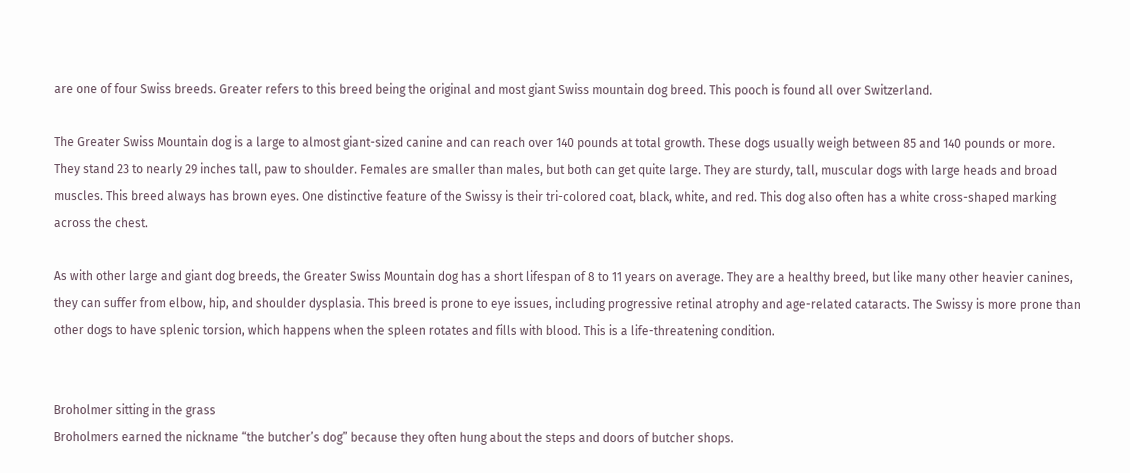are one of four Swiss breeds. Greater refers to this breed being the original and most giant Swiss mountain dog breed. This pooch is found all over Switzerland.

The Greater Swiss Mountain dog is a large to almost giant-sized canine and can reach over 140 pounds at total growth. These dogs usually weigh between 85 and 140 pounds or more. They stand 23 to nearly 29 inches tall, paw to shoulder. Females are smaller than males, but both can get quite large. They are sturdy, tall, muscular dogs with large heads and broad muscles. This breed always has brown eyes. One distinctive feature of the Swissy is their tri-colored coat, black, white, and red. This dog also often has a white cross-shaped marking across the chest.

As with other large and giant dog breeds, the Greater Swiss Mountain dog has a short lifespan of 8 to 11 years on average. They are a healthy breed, but like many other heavier canines, they can suffer from elbow, hip, and shoulder dysplasia. This breed is prone to eye issues, including progressive retinal atrophy and age-related cataracts. The Swissy is more prone than other dogs to have splenic torsion, which happens when the spleen rotates and fills with blood. This is a life-threatening condition.


Broholmer sitting in the grass
Broholmers earned the nickname “the butcher’s dog” because they often hung about the steps and doors of butcher shops.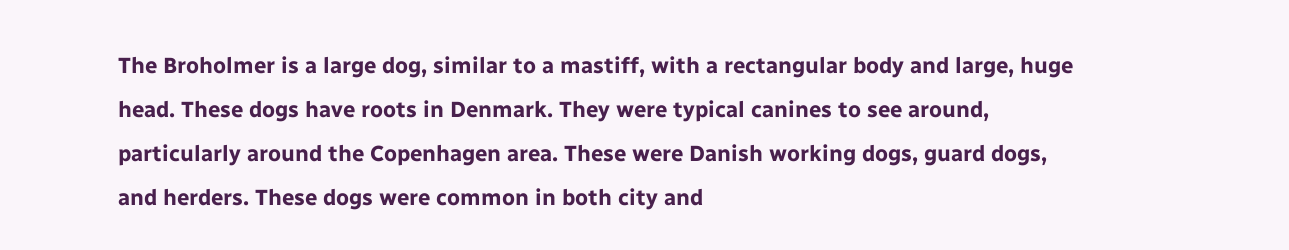The Broholmer is a large dog, similar to a mastiff, with a rectangular body and large, huge head. These dogs have roots in Denmark. They were typical canines to see around, particularly around the Copenhagen area. These were Danish working dogs, guard dogs, and herders. These dogs were common in both city and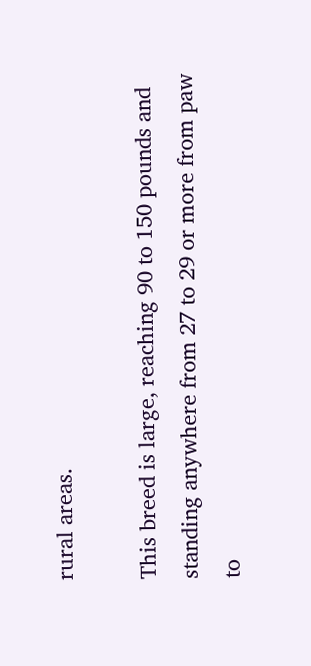rural areas.

This breed is large, reaching 90 to 150 pounds and standing anywhere from 27 to 29 or more from paw to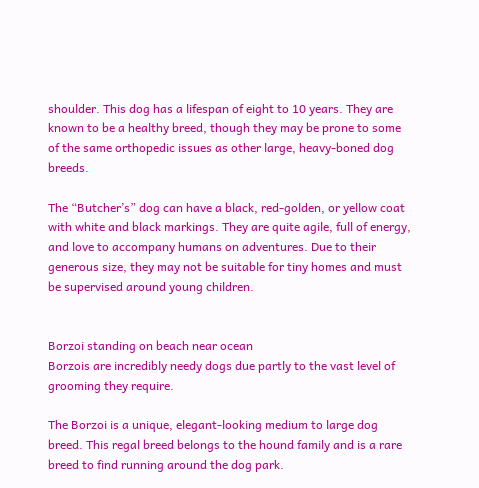shoulder. This dog has a lifespan of eight to 10 years. They are known to be a healthy breed, though they may be prone to some of the same orthopedic issues as other large, heavy-boned dog breeds.

The “Butcher’s” dog can have a black, red-golden, or yellow coat with white and black markings. They are quite agile, full of energy, and love to accompany humans on adventures. Due to their generous size, they may not be suitable for tiny homes and must be supervised around young children.


Borzoi standing on beach near ocean
Borzois are incredibly needy dogs due partly to the vast level of grooming they require.

The Borzoi is a unique, elegant-looking medium to large dog breed. This regal breed belongs to the hound family and is a rare breed to find running around the dog park.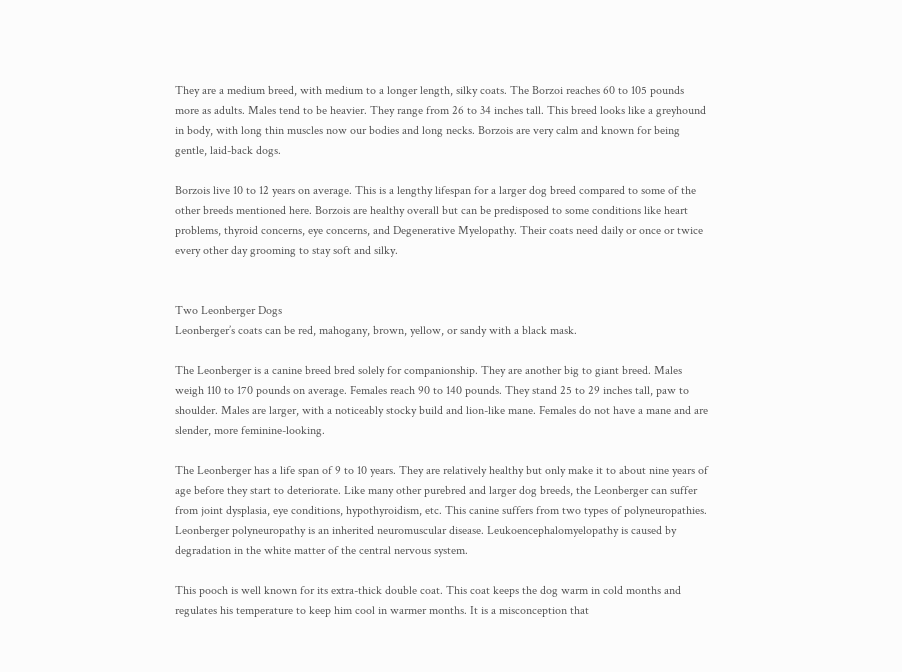They are a medium breed, with medium to a longer length, silky coats. The Borzoi reaches 60 to 105 pounds more as adults. Males tend to be heavier. They range from 26 to 34 inches tall. This breed looks like a greyhound in body, with long thin muscles now our bodies and long necks. Borzois are very calm and known for being gentle, laid-back dogs.

Borzois live 10 to 12 years on average. This is a lengthy lifespan for a larger dog breed compared to some of the other breeds mentioned here. Borzois are healthy overall but can be predisposed to some conditions like heart problems, thyroid concerns, eye concerns, and Degenerative Myelopathy. Their coats need daily or once or twice every other day grooming to stay soft and silky.


Two Leonberger Dogs
Leonberger’s coats can be red, mahogany, brown, yellow, or sandy with a black mask.

The Leonberger is a canine breed bred solely for companionship. They are another big to giant breed. Males weigh 110 to 170 pounds on average. Females reach 90 to 140 pounds. They stand 25 to 29 inches tall, paw to shoulder. Males are larger, with a noticeably stocky build and lion-like mane. Females do not have a mane and are slender, more feminine-looking.

The Leonberger has a life span of 9 to 10 years. They are relatively healthy but only make it to about nine years of age before they start to deteriorate. Like many other purebred and larger dog breeds, the Leonberger can suffer from joint dysplasia, eye conditions, hypothyroidism, etc. This canine suffers from two types of polyneuropathies. Leonberger polyneuropathy is an inherited neuromuscular disease. Leukoencephalomyelopathy is caused by degradation in the white matter of the central nervous system.

This pooch is well known for its extra-thick double coat. This coat keeps the dog warm in cold months and regulates his temperature to keep him cool in warmer months. It is a misconception that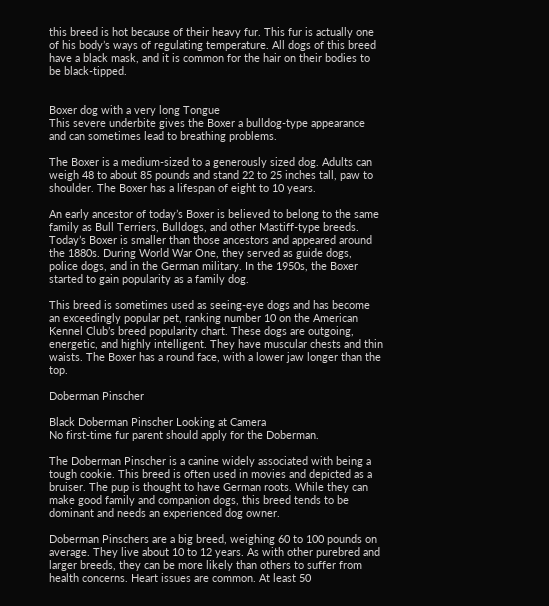this breed is hot because of their heavy fur. This fur is actually one of his body’s ways of regulating temperature. All dogs of this breed have a black mask, and it is common for the hair on their bodies to be black-tipped.


Boxer dog with a very long Tongue
This severe underbite gives the Boxer a bulldog-type appearance and can sometimes lead to breathing problems.

The Boxer is a medium-sized to a generously sized dog. Adults can weigh 48 to about 85 pounds and stand 22 to 25 inches tall, paw to shoulder. The Boxer has a lifespan of eight to 10 years.

An early ancestor of today’s Boxer is believed to belong to the same family as Bull Terriers, Bulldogs, and other Mastiff-type breeds. Today’s Boxer is smaller than those ancestors and appeared around the 1880s. During World War One, they served as guide dogs, police dogs, and in the German military. In the 1950s, the Boxer started to gain popularity as a family dog.

This breed is sometimes used as seeing-eye dogs and has become an exceedingly popular pet, ranking number 10 on the American Kennel Club’s breed popularity chart. These dogs are outgoing, energetic, and highly intelligent. They have muscular chests and thin waists. The Boxer has a round face, with a lower jaw longer than the top.

Doberman Pinscher

Black Doberman Pinscher Looking at Camera
No first-time fur parent should apply for the Doberman.

The Doberman Pinscher is a canine widely associated with being a tough cookie. This breed is often used in movies and depicted as a bruiser. The pup is thought to have German roots. While they can make good family and companion dogs, this breed tends to be dominant and needs an experienced dog owner.

Doberman Pinschers are a big breed, weighing 60 to 100 pounds on average. They live about 10 to 12 years. As with other purebred and larger breeds, they can be more likely than others to suffer from health concerns. Heart issues are common. At least 50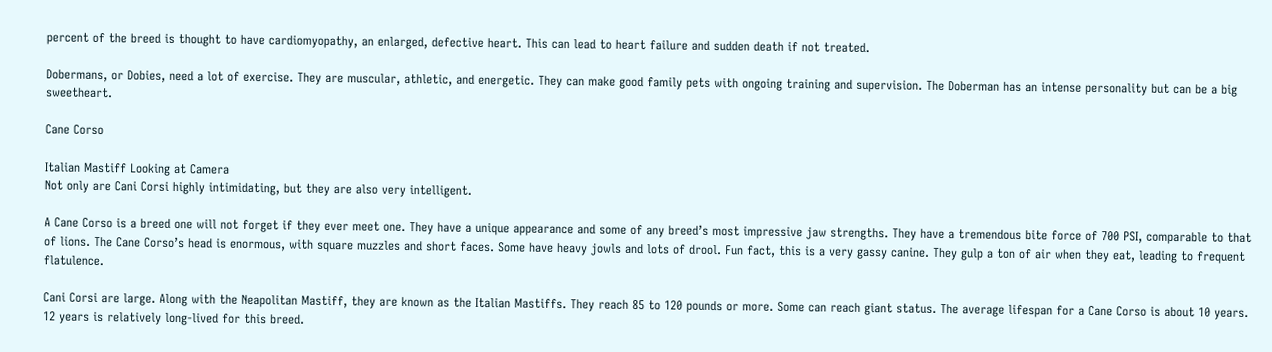percent of the breed is thought to have cardiomyopathy, an enlarged, defective heart. This can lead to heart failure and sudden death if not treated.

Dobermans, or Dobies, need a lot of exercise. They are muscular, athletic, and energetic. They can make good family pets with ongoing training and supervision. The Doberman has an intense personality but can be a big sweetheart.

Cane Corso

Italian Mastiff Looking at Camera
Not only are Cani Corsi highly intimidating, but they are also very intelligent.

A Cane Corso is a breed one will not forget if they ever meet one. They have a unique appearance and some of any breed’s most impressive jaw strengths. They have a tremendous bite force of 700 PSI, comparable to that of lions. The Cane Corso’s head is enormous, with square muzzles and short faces. Some have heavy jowls and lots of drool. Fun fact, this is a very gassy canine. They gulp a ton of air when they eat, leading to frequent flatulence.

Cani Corsi are large. Along with the Neapolitan Mastiff, they are known as the Italian Mastiffs. They reach 85 to 120 pounds or more. Some can reach giant status. The average lifespan for a Cane Corso is about 10 years. 12 years is relatively long-lived for this breed.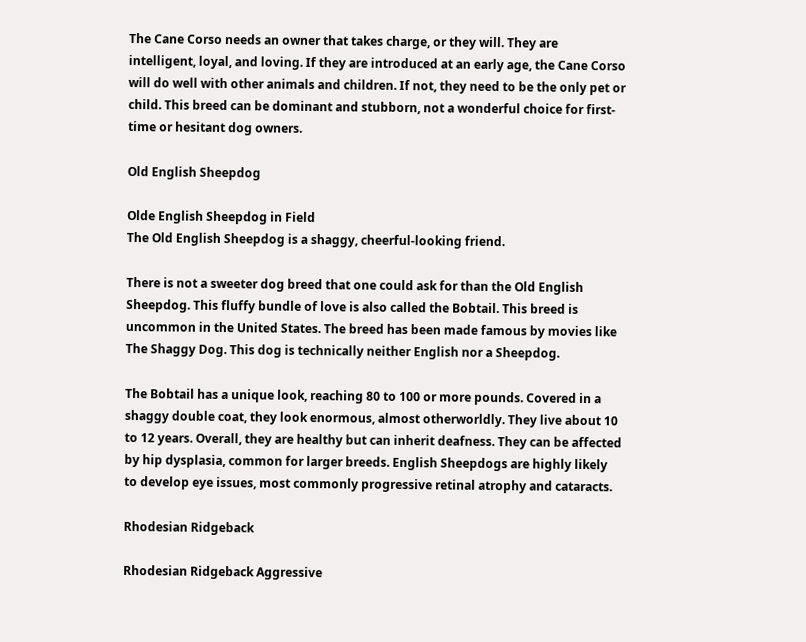The Cane Corso needs an owner that takes charge, or they will. They are intelligent, loyal, and loving. If they are introduced at an early age, the Cane Corso will do well with other animals and children. If not, they need to be the only pet or child. This breed can be dominant and stubborn, not a wonderful choice for first-time or hesitant dog owners.

Old English Sheepdog

Olde English Sheepdog in Field
The Old English Sheepdog is a shaggy, cheerful-looking friend.

There is not a sweeter dog breed that one could ask for than the Old English Sheepdog. This fluffy bundle of love is also called the Bobtail. This breed is uncommon in the United States. The breed has been made famous by movies like The Shaggy Dog. This dog is technically neither English nor a Sheepdog.

The Bobtail has a unique look, reaching 80 to 100 or more pounds. Covered in a shaggy double coat, they look enormous, almost otherworldly. They live about 10 to 12 years. Overall, they are healthy but can inherit deafness. They can be affected by hip dysplasia, common for larger breeds. English Sheepdogs are highly likely to develop eye issues, most commonly progressive retinal atrophy and cataracts.

Rhodesian Ridgeback

Rhodesian Ridgeback Aggressive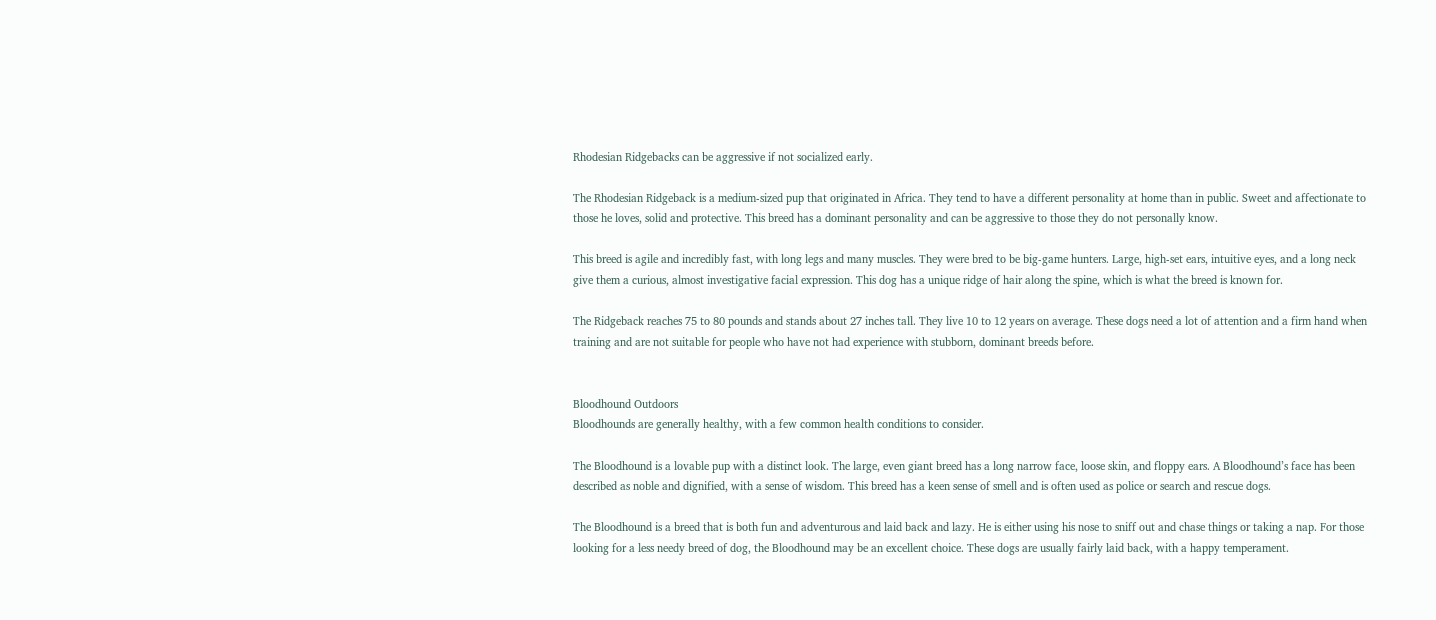Rhodesian Ridgebacks can be aggressive if not socialized early.

The Rhodesian Ridgeback is a medium-sized pup that originated in Africa. They tend to have a different personality at home than in public. Sweet and affectionate to those he loves, solid and protective. This breed has a dominant personality and can be aggressive to those they do not personally know.

This breed is agile and incredibly fast, with long legs and many muscles. They were bred to be big-game hunters. Large, high-set ears, intuitive eyes, and a long neck give them a curious, almost investigative facial expression. This dog has a unique ridge of hair along the spine, which is what the breed is known for.

The Ridgeback reaches 75 to 80 pounds and stands about 27 inches tall. They live 10 to 12 years on average. These dogs need a lot of attention and a firm hand when training and are not suitable for people who have not had experience with stubborn, dominant breeds before.


Bloodhound Outdoors
Bloodhounds are generally healthy, with a few common health conditions to consider.

The Bloodhound is a lovable pup with a distinct look. The large, even giant breed has a long narrow face, loose skin, and floppy ears. A Bloodhound’s face has been described as noble and dignified, with a sense of wisdom. This breed has a keen sense of smell and is often used as police or search and rescue dogs.

The Bloodhound is a breed that is both fun and adventurous and laid back and lazy. He is either using his nose to sniff out and chase things or taking a nap. For those looking for a less needy breed of dog, the Bloodhound may be an excellent choice. These dogs are usually fairly laid back, with a happy temperament.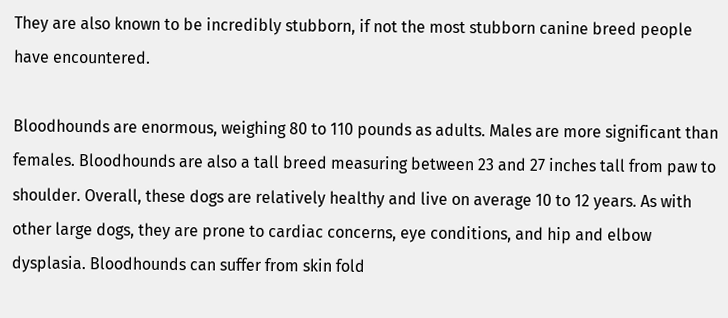They are also known to be incredibly stubborn, if not the most stubborn canine breed people have encountered.

Bloodhounds are enormous, weighing 80 to 110 pounds as adults. Males are more significant than females. Bloodhounds are also a tall breed measuring between 23 and 27 inches tall from paw to shoulder. Overall, these dogs are relatively healthy and live on average 10 to 12 years. As with other large dogs, they are prone to cardiac concerns, eye conditions, and hip and elbow dysplasia. Bloodhounds can suffer from skin fold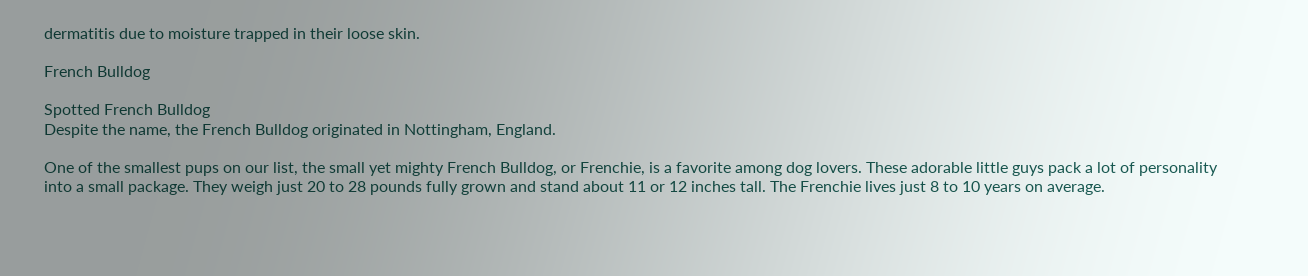dermatitis due to moisture trapped in their loose skin.

French Bulldog

Spotted French Bulldog
Despite the name, the French Bulldog originated in Nottingham, England.

One of the smallest pups on our list, the small yet mighty French Bulldog, or Frenchie, is a favorite among dog lovers. These adorable little guys pack a lot of personality into a small package. They weigh just 20 to 28 pounds fully grown and stand about 11 or 12 inches tall. The Frenchie lives just 8 to 10 years on average.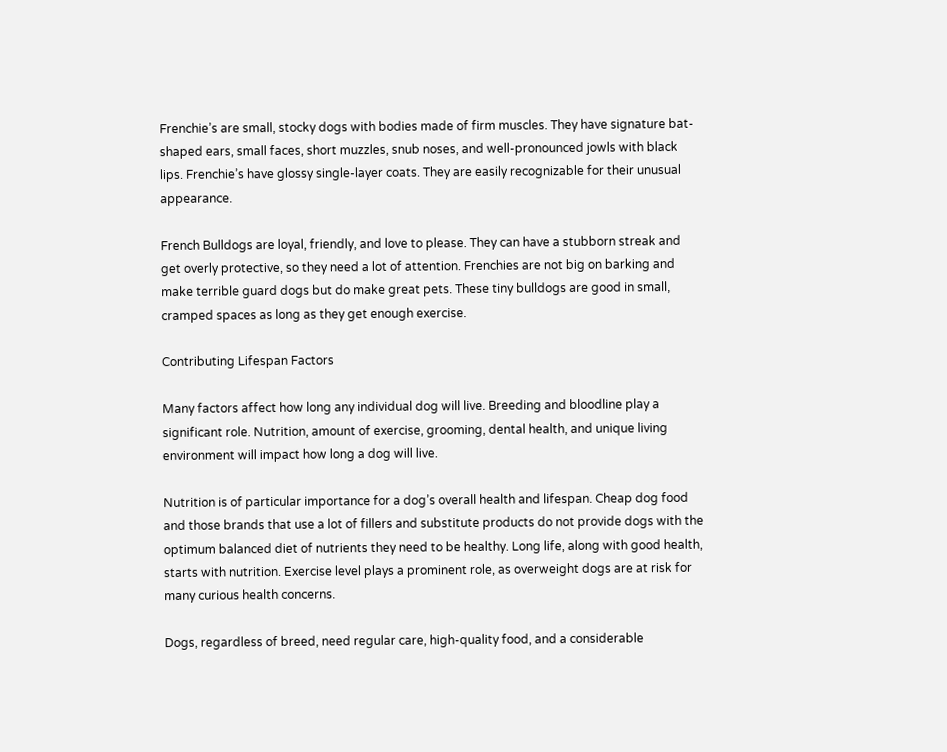Frenchie’s are small, stocky dogs with bodies made of firm muscles. They have signature bat-shaped ears, small faces, short muzzles, snub noses, and well-pronounced jowls with black lips. Frenchie’s have glossy single-layer coats. They are easily recognizable for their unusual appearance.

French Bulldogs are loyal, friendly, and love to please. They can have a stubborn streak and get overly protective, so they need a lot of attention. Frenchies are not big on barking and make terrible guard dogs but do make great pets. These tiny bulldogs are good in small, cramped spaces as long as they get enough exercise.

Contributing Lifespan Factors

Many factors affect how long any individual dog will live. Breeding and bloodline play a significant role. Nutrition, amount of exercise, grooming, dental health, and unique living environment will impact how long a dog will live.

Nutrition is of particular importance for a dog’s overall health and lifespan. Cheap dog food and those brands that use a lot of fillers and substitute products do not provide dogs with the optimum balanced diet of nutrients they need to be healthy. Long life, along with good health, starts with nutrition. Exercise level plays a prominent role, as overweight dogs are at risk for many curious health concerns.

Dogs, regardless of breed, need regular care, high-quality food, and a considerable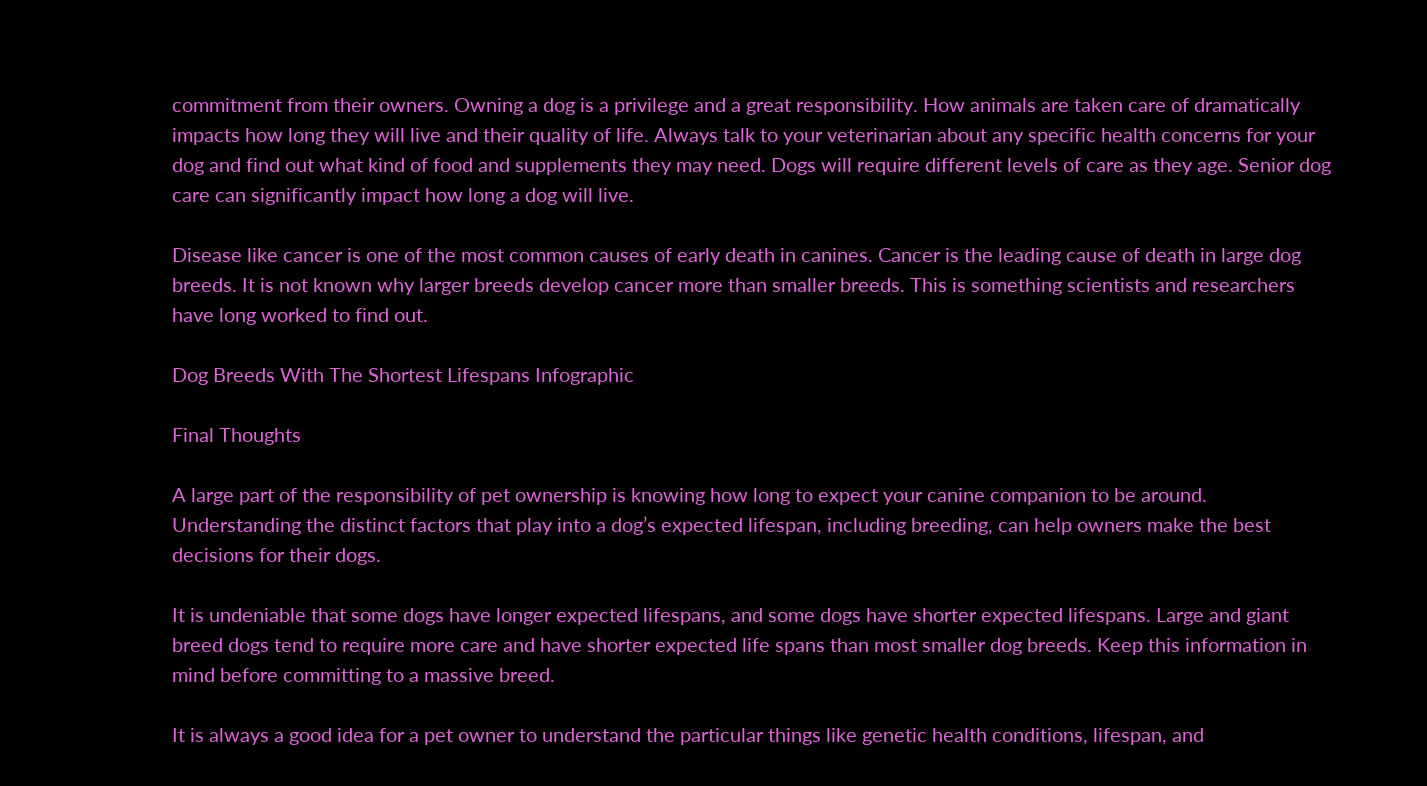commitment from their owners. Owning a dog is a privilege and a great responsibility. How animals are taken care of dramatically impacts how long they will live and their quality of life. Always talk to your veterinarian about any specific health concerns for your dog and find out what kind of food and supplements they may need. Dogs will require different levels of care as they age. Senior dog care can significantly impact how long a dog will live.

Disease like cancer is one of the most common causes of early death in canines. Cancer is the leading cause of death in large dog breeds. It is not known why larger breeds develop cancer more than smaller breeds. This is something scientists and researchers have long worked to find out.

Dog Breeds With The Shortest Lifespans Infographic

Final Thoughts

A large part of the responsibility of pet ownership is knowing how long to expect your canine companion to be around. Understanding the distinct factors that play into a dog’s expected lifespan, including breeding, can help owners make the best decisions for their dogs.

It is undeniable that some dogs have longer expected lifespans, and some dogs have shorter expected lifespans. Large and giant breed dogs tend to require more care and have shorter expected life spans than most smaller dog breeds. Keep this information in mind before committing to a massive breed.

It is always a good idea for a pet owner to understand the particular things like genetic health conditions, lifespan, and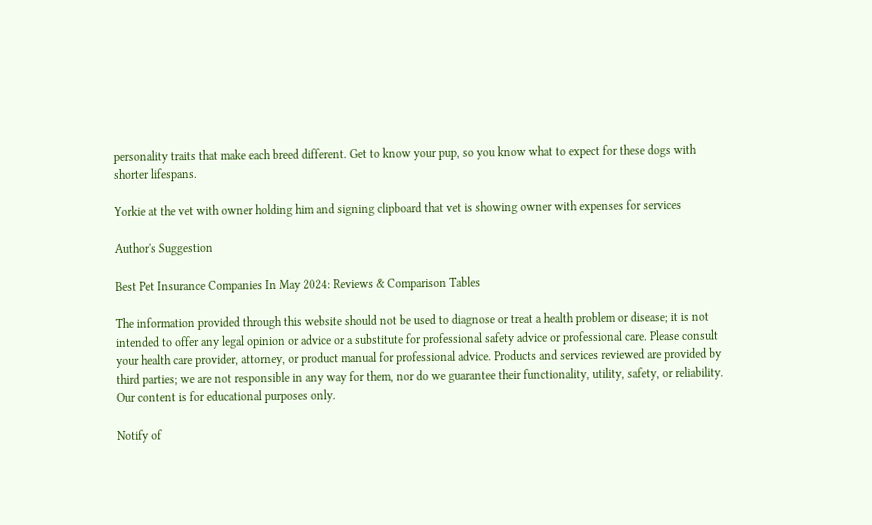personality traits that make each breed different. Get to know your pup, so you know what to expect for these dogs with shorter lifespans.

Yorkie at the vet with owner holding him and signing clipboard that vet is showing owner with expenses for services

Author's Suggestion

Best Pet Insurance Companies In May 2024: Reviews & Comparison Tables

The information provided through this website should not be used to diagnose or treat a health problem or disease; it is not intended to offer any legal opinion or advice or a substitute for professional safety advice or professional care. Please consult your health care provider, attorney, or product manual for professional advice. Products and services reviewed are provided by third parties; we are not responsible in any way for them, nor do we guarantee their functionality, utility, safety, or reliability. Our content is for educational purposes only.

Notify of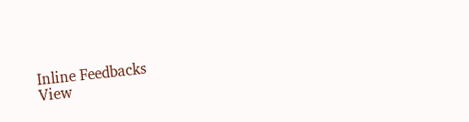Inline Feedbacks
View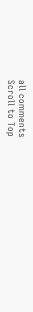all comments
Scroll to Top